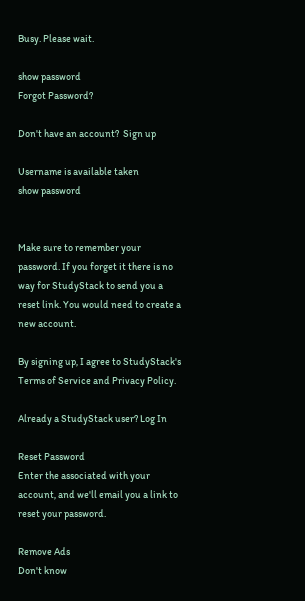Busy. Please wait.

show password
Forgot Password?

Don't have an account?  Sign up

Username is available taken
show password


Make sure to remember your password. If you forget it there is no way for StudyStack to send you a reset link. You would need to create a new account.

By signing up, I agree to StudyStack's Terms of Service and Privacy Policy.

Already a StudyStack user? Log In

Reset Password
Enter the associated with your account, and we'll email you a link to reset your password.

Remove Ads
Don't know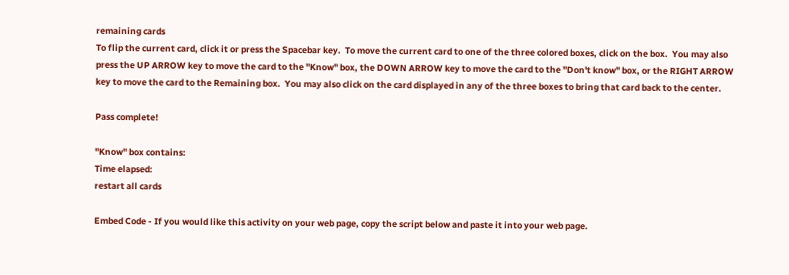remaining cards
To flip the current card, click it or press the Spacebar key.  To move the current card to one of the three colored boxes, click on the box.  You may also press the UP ARROW key to move the card to the "Know" box, the DOWN ARROW key to move the card to the "Don't know" box, or the RIGHT ARROW key to move the card to the Remaining box.  You may also click on the card displayed in any of the three boxes to bring that card back to the center.

Pass complete!

"Know" box contains:
Time elapsed:
restart all cards

Embed Code - If you would like this activity on your web page, copy the script below and paste it into your web page.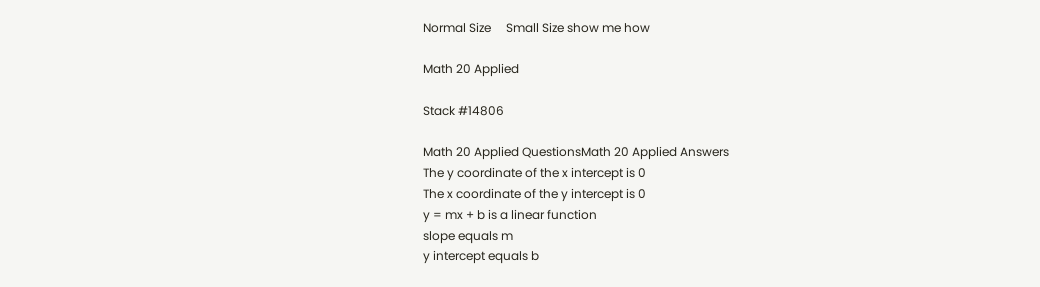Normal Size     Small Size show me how

Math 20 Applied

Stack #14806

Math 20 Applied QuestionsMath 20 Applied Answers
The y coordinate of the x intercept is 0
The x coordinate of the y intercept is 0
y = mx + b is a linear function
slope equals m
y intercept equals b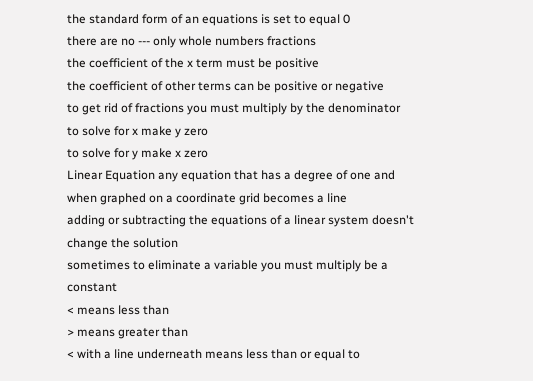the standard form of an equations is set to equal 0
there are no --- only whole numbers fractions
the coefficient of the x term must be positive
the coefficient of other terms can be positive or negative
to get rid of fractions you must multiply by the denominator
to solve for x make y zero
to solve for y make x zero
Linear Equation any equation that has a degree of one and when graphed on a coordinate grid becomes a line
adding or subtracting the equations of a linear system doesn't change the solution
sometimes to eliminate a variable you must multiply be a constant
< means less than
> means greater than
< with a line underneath means less than or equal to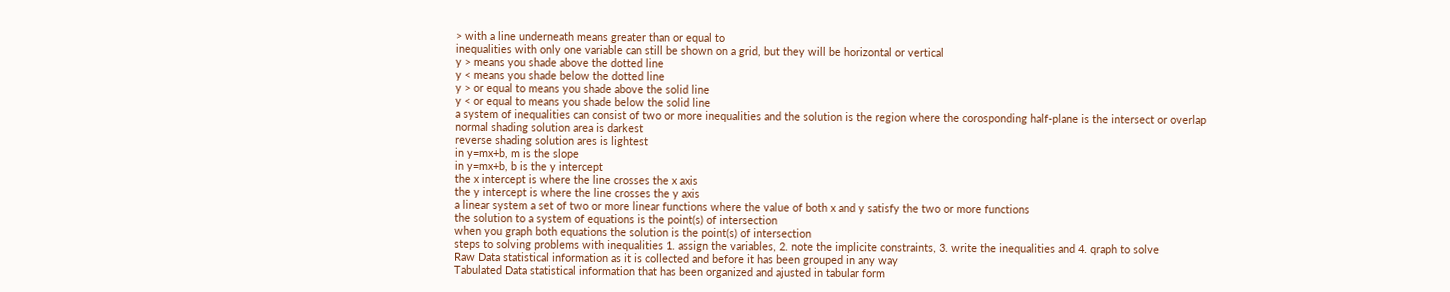> with a line underneath means greater than or equal to
inequalities with only one variable can still be shown on a grid, but they will be horizontal or vertical
y > means you shade above the dotted line
y < means you shade below the dotted line
y > or equal to means you shade above the solid line
y < or equal to means you shade below the solid line
a system of inequalities can consist of two or more inequalities and the solution is the region where the corosponding half-plane is the intersect or overlap
normal shading solution area is darkest
reverse shading solution ares is lightest
in y=mx+b, m is the slope
in y=mx+b, b is the y intercept
the x intercept is where the line crosses the x axis
the y intercept is where the line crosses the y axis
a linear system a set of two or more linear functions where the value of both x and y satisfy the two or more functions
the solution to a system of equations is the point(s) of intersection
when you graph both equations the solution is the point(s) of intersection
steps to solving problems with inequalities 1. assign the variables, 2. note the implicite constraints, 3. write the inequalities and 4. qraph to solve
Raw Data statistical information as it is collected and before it has been grouped in any way
Tabulated Data statistical information that has been organized and ajusted in tabular form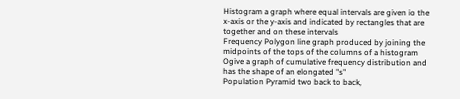Histogram a graph where equal intervals are given io the x-axis or the y-axis and indicated by rectangles that are together and on these intervals
Frequency Polygon line graph produced by joining the midpoints of the tops of the columns of a histogram
Ogive a graph of cumulative frequency distribution and has the shape of an elongated "s"
Population Pyramid two back to back,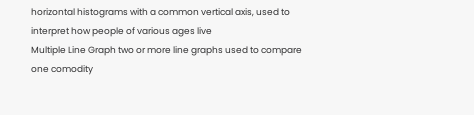horizontal histograms with a common vertical axis, used to interpret how people of various ages live
Multiple Line Graph two or more line graphs used to compare one comodity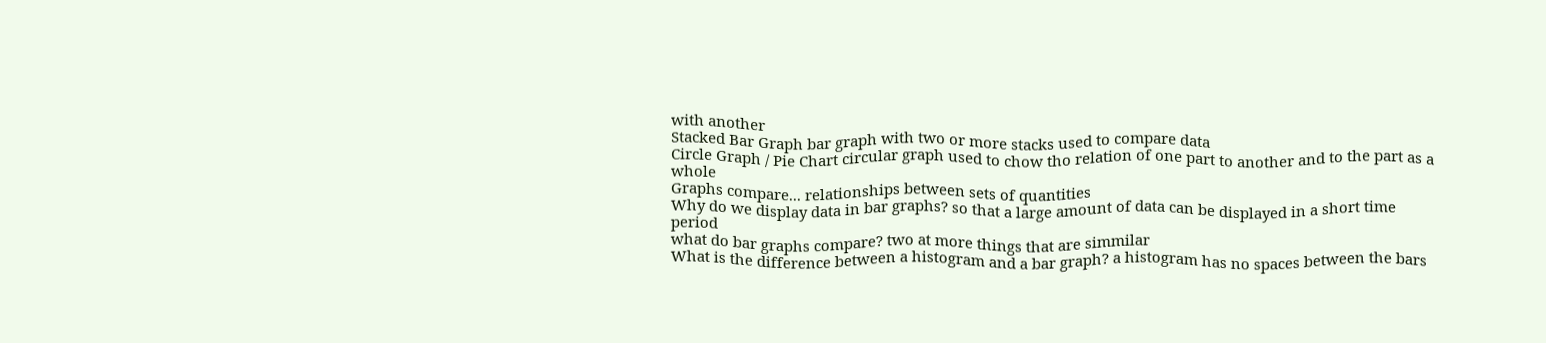with another
Stacked Bar Graph bar graph with two or more stacks used to compare data
Circle Graph / Pie Chart circular graph used to chow tho relation of one part to another and to the part as a whole
Graphs compare... relationships between sets of quantities
Why do we display data in bar graphs? so that a large amount of data can be displayed in a short time period
what do bar graphs compare? two at more things that are simmilar
What is the difference between a histogram and a bar graph? a histogram has no spaces between the bars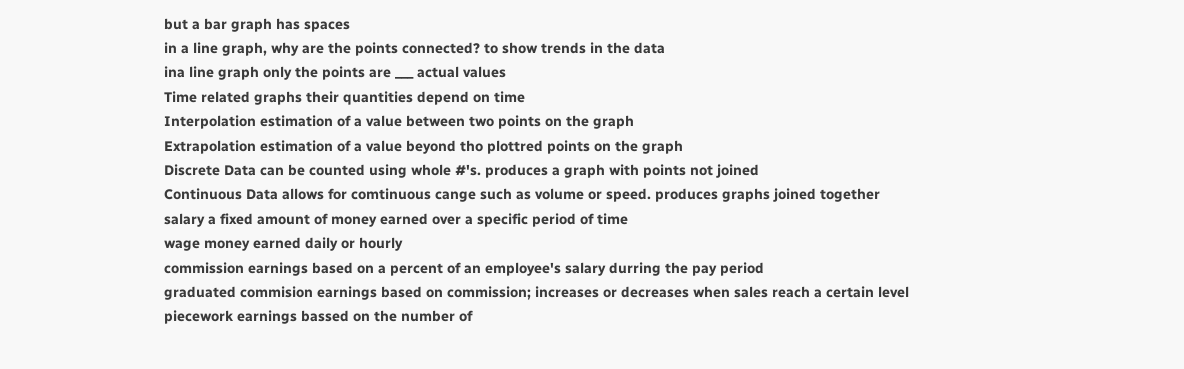but a bar graph has spaces
in a line graph, why are the points connected? to show trends in the data
ina line graph only the points are ___ actual values
Time related graphs their quantities depend on time
Interpolation estimation of a value between two points on the graph
Extrapolation estimation of a value beyond tho plottred points on the graph
Discrete Data can be counted using whole #'s. produces a graph with points not joined
Continuous Data allows for comtinuous cange such as volume or speed. produces graphs joined together
salary a fixed amount of money earned over a specific period of time
wage money earned daily or hourly
commission earnings based on a percent of an employee's salary durring the pay period
graduated commision earnings based on commission; increases or decreases when sales reach a certain level
piecework earnings bassed on the number of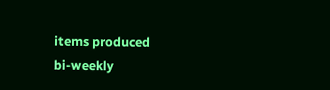items produced
bi-weekly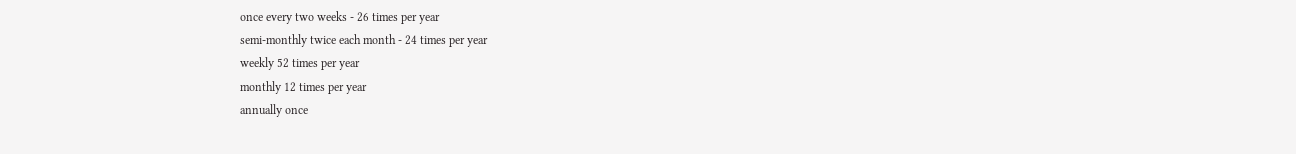once every two weeks - 26 times per year
semi-monthly twice each month - 24 times per year
weekly 52 times per year
monthly 12 times per year
annually once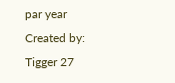par year
Created by: Tigger 27